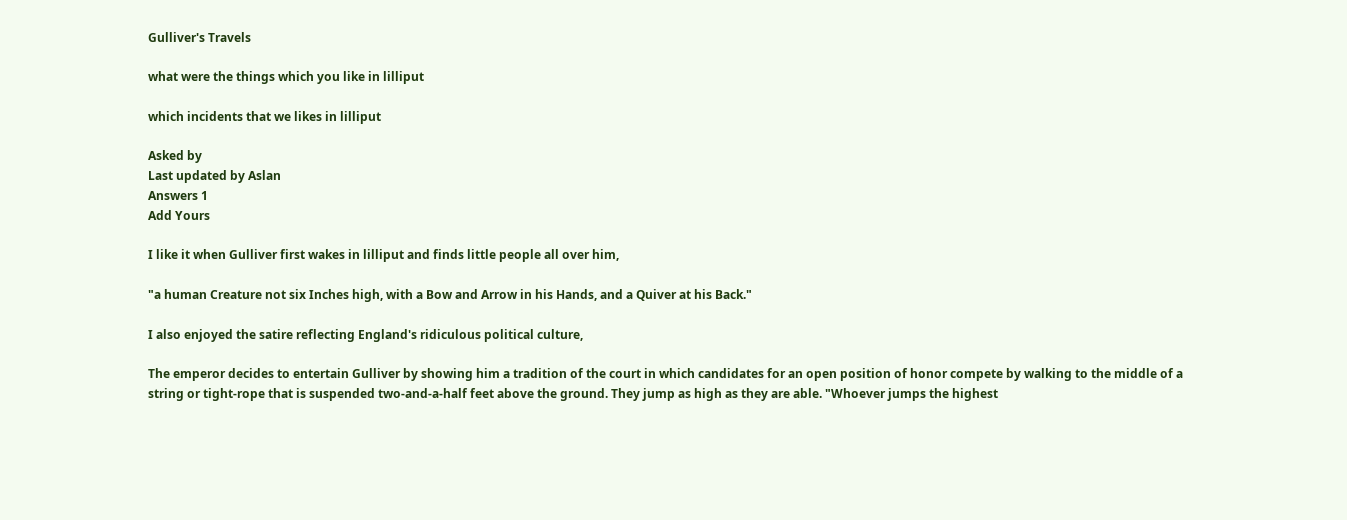Gulliver's Travels

what were the things which you like in lilliput

which incidents that we likes in lilliput

Asked by
Last updated by Aslan
Answers 1
Add Yours

I like it when Gulliver first wakes in lilliput and finds little people all over him,

"a human Creature not six Inches high, with a Bow and Arrow in his Hands, and a Quiver at his Back."

I also enjoyed the satire reflecting England's ridiculous political culture,

The emperor decides to entertain Gulliver by showing him a tradition of the court in which candidates for an open position of honor compete by walking to the middle of a string or tight-rope that is suspended two-and-a-half feet above the ground. They jump as high as they are able. "Whoever jumps the highest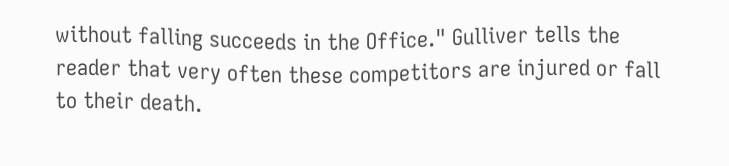without falling succeeds in the Office." Gulliver tells the reader that very often these competitors are injured or fall to their death.